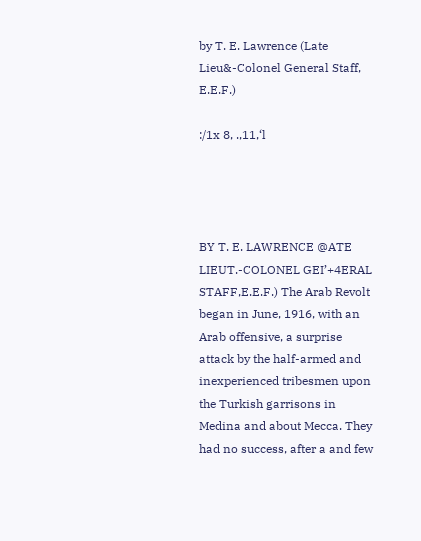by T. E. Lawrence (Late Lieu&-Colonel General Staff, E.E.F.)

:/1x 8, .,11,‘l




BY T. E. LAWRENCE @ATE LIEUT.-COLONEL GEI’+4ERAL STAFF,E.E.F.) The Arab Revolt began in June, 1916, with an Arab offensive, a surprise attack by the half-armed and inexperienced tribesmen upon the Turkish garrisons in Medina and about Mecca. They had no success, after a and few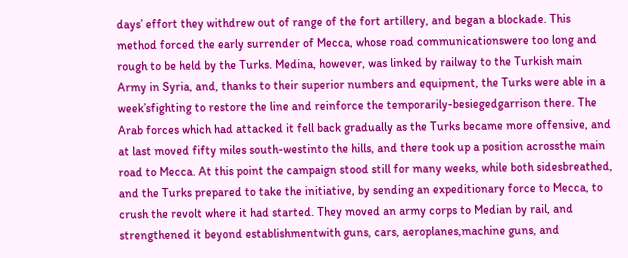days’ effort they withdrew out of range of the fort artillery, and began a blockade. This method forced the early surrender of Mecca, whose road communicationswere too long and rough to be held by the Turks. Medina, however, was linked by railway to the Turkish main Army in Syria, and, thanks to their superior numbers and equipment, the Turks were able in a week’sfighting to restore the line and reinforce the temporarily-besiegedgarrison there. The Arab forces which had attacked it fell back gradually as the Turks became more offensive, and at last moved fifty miles south-westinto the hills, and there took up a position acrossthe main road to Mecca. At this point the campaign stood still for many weeks, while both sidesbreathed, and the Turks prepared to take the initiative, by sending an expeditionary force to Mecca, to crush the revolt where it had started. They moved an army corps to Median by rail, and strengthened it beyond establishmentwith guns, cars, aeroplanes,machine guns, and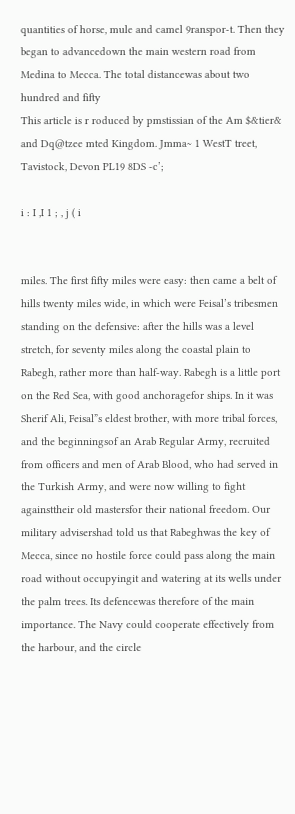quantities of horse, mule and camel 9ranspor-t. Then they began to advancedown the main western road from Medina to Mecca. The total distancewas about two hundred and fifty
This article is r roduced by pmstissian of the Am $&tier& and Dq@tzee mted Kingdom. Jmma~ 1 WestT treet, Tavistock, Devon PL19 8DS -c’;

i : I ,I 1 ; , j ( i


miles. The first fifty miles were easy: then came a belt of hills twenty miles wide, in which were Feisal’s tribesmen standing on the defensive: after the hills was a level stretch, for seventy miles along the coastal plain to Rabegh, rather more than half-way. Rabegh is a little port on the Red Sea, with good anchoragefor ships. In it was Sherif Ali, Feisal”s eldest brother, with more tribal forces, and the beginningsof an Arab Regular Army, recruited from officers and men of Arab Blood, who had served in the Turkish Army, and were now willing to fight againsttheir old mastersfor their national freedom. Our military advisershad told us that Rabeghwas the key of Mecca, since no hostile force could pass along the main road without occupyingit and watering at its wells under the palm trees. Its defencewas therefore of the main importance. The Navy could cooperate effectively from the harbour, and the circle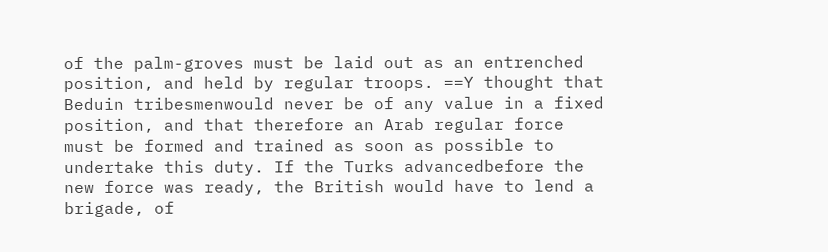of the palm-groves must be laid out as an entrenched position, and held by regular troops. ==Y thought that Beduin tribesmenwould never be of any value in a fixed position, and that therefore an Arab regular force must be formed and trained as soon as possible to undertake this duty. If the Turks advancedbefore the new force was ready, the British would have to lend a brigade, of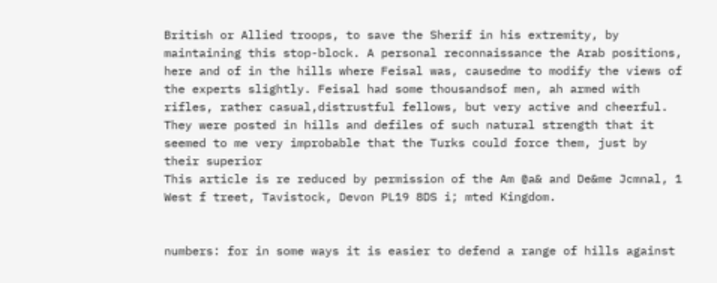British or Allied troops, to save the Sherif in his extremity, by maintaining this stop-block. A personal reconnaissance the Arab positions, here and of in the hills where Feisal was, causedme to modify the views of the experts slightly. Feisal had some thousandsof men, ah armed with rifles, rather casual,distrustful fellows, but very active and cheerful. They were posted in hills and defiles of such natural strength that it seemed to me very improbable that the Turks could force them, just by their superior
This article is re reduced by permission of the Am @a& and De&me Jcmnal, 1 West f treet, Tavistock, Devon PL19 8DS i; mted Kingdom.


numbers: for in some ways it is easier to defend a range of hills against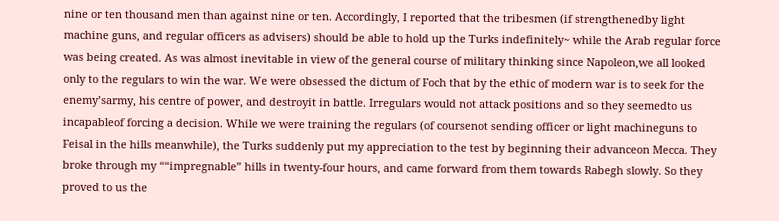nine or ten thousand men than against nine or ten. Accordingly, I reported that the tribesmen (if strengthenedby light machine guns, and regular officers as advisers) should be able to hold up the Turks indefinitely~ while the Arab regular force was being created. As was almost inevitable in view of the general course of military thinking since Napoleon,we all looked only to the regulars to win the war. We were obsessed the dictum of Foch that by the ethic of modern war is to seek for the enemy’sarmy, his centre of power, and destroyit in battle. Irregulars would not attack positions and so they seemedto us incapableof forcing a decision. While we were training the regulars (of coursenot sending officer or light machineguns to Feisal in the hills meanwhile), the Turks suddenly put my appreciation to the test by beginning their advanceon Mecca. They broke through my ““impregnable” hills in twenty-four hours, and came forward from them towards Rabegh slowly. So they proved to us the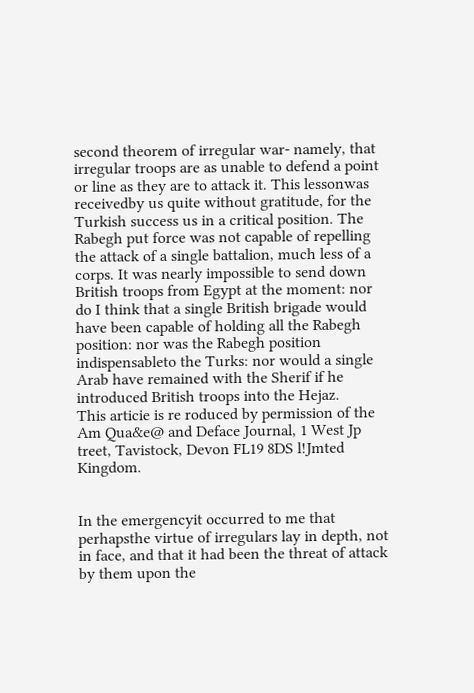second theorem of irregular war- namely, that irregular troops are as unable to defend a point or line as they are to attack it. This lessonwas receivedby us quite without gratitude, for the Turkish success us in a critical position. The Rabegh put force was not capable of repelling the attack of a single battalion, much less of a corps. It was nearly impossible to send down British troops from Egypt at the moment: nor do I think that a single British brigade would have been capable of holding all the Rabegh position: nor was the Rabegh position indispensableto the Turks: nor would a single Arab have remained with the Sherif if he introduced British troops into the Hejaz.
This articie is re roduced by permission of the Am Qua&e@ and Deface Journal, 1 West Jp treet, Tavistock, Devon FL19 8DS l!Jmted Kingdom.


In the emergencyit occurred to me that perhapsthe virtue of irregulars lay in depth, not in face, and that it had been the threat of attack by them upon the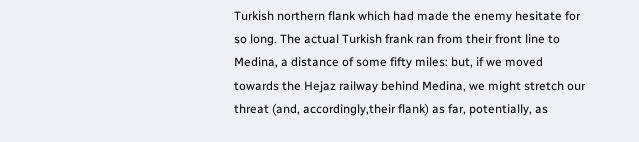Turkish northern flank which had made the enemy hesitate for so long. The actual Turkish frank ran from their front line to Medina, a distance of some fifty miles: but, if we moved towards the Hejaz railway behind Medina, we might stretch our threat (and, accordingly,their flank) as far, potentially, as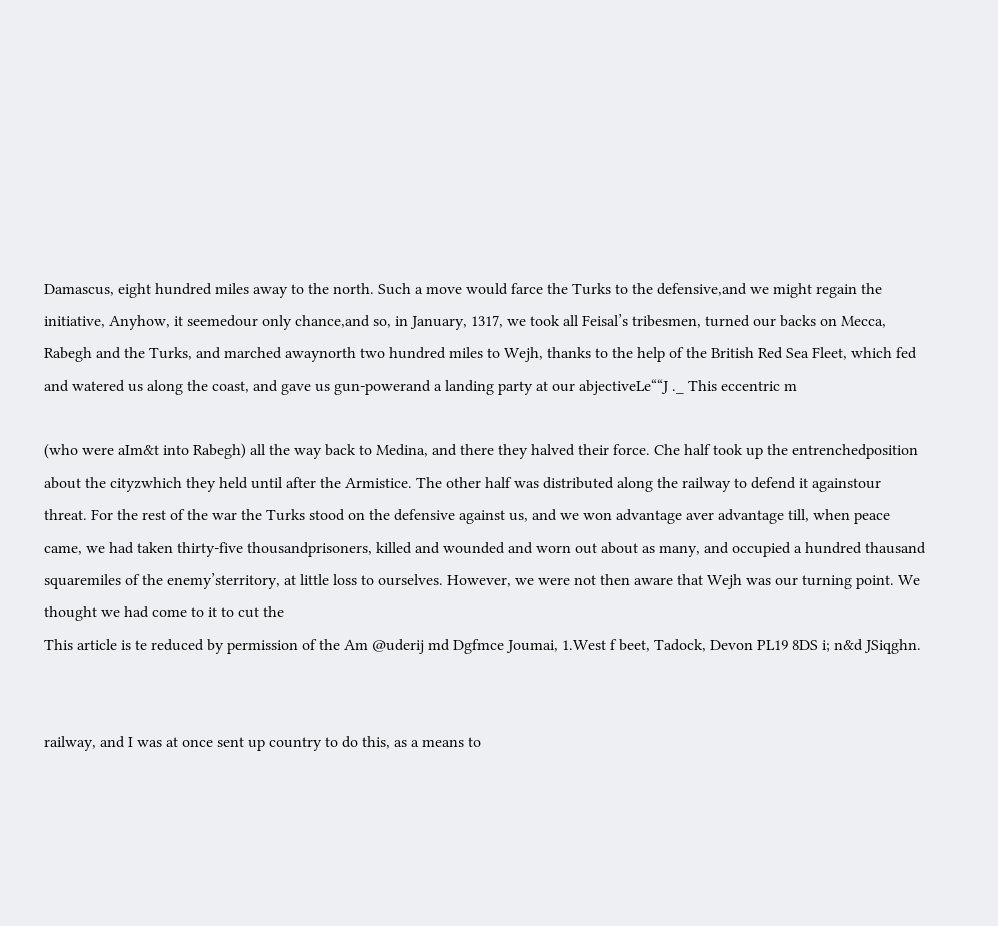Damascus, eight hundred miles away to the north. Such a move would farce the Turks to the defensive,and we might regain the initiative, Anyhow, it seemedour only chance,and so, in January, 1317, we took all Feisal’s tribesmen, turned our backs on Mecca, Rabegh and the Turks, and marched awaynorth two hundred miles to Wejh, thanks to the help of the British Red Sea Fleet, which fed and watered us along the coast, and gave us gun-powerand a landing party at our abjectiveLe““J ._ This eccentric m

(who were aIm&t into Rabegh) all the way back to Medina, and there they halved their force. Che half took up the entrenchedposition about the cityzwhich they held until after the Armistice. The other half was distributed along the railway to defend it againstour threat. For the rest of the war the Turks stood on the defensive against us, and we won advantage aver advantage till, when peace came, we had taken thirty-five thousandprisoners, killed and wounded and worn out about as many, and occupied a hundred thausand squaremiles of the enemy’sterritory, at little loss to ourselves. However, we were not then aware that Wejh was our turning point. We thought we had come to it to cut the
This article is te reduced by permission of the Am @uderij md Dgfmce Joumai, 1.West f beet, Tadock, Devon PL19 8DS i; n&d JSiqghn.


railway, and I was at once sent up country to do this, as a means to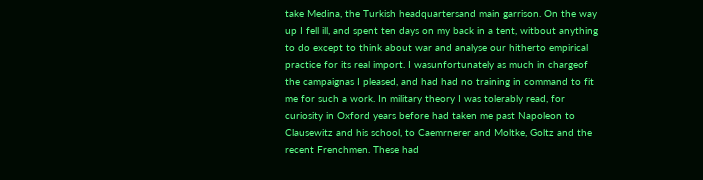take Medina, the Turkish headquartersand main garrison. On the way up I fell ill, and spent ten days on my back in a tent, witbout anything to do except to think about war and analyse our hitherto empirical practice for its real import. I wasunfortunately as much in chargeof the campaignas I pleased, and had had no training in command to fit me for such a work. In military theory I was tolerably read, for curiosity in Oxford years before had taken me past Napoleon to Clausewitz and his school, to Caemrnerer and Moltke, Goltz and the recent Frenchmen. These had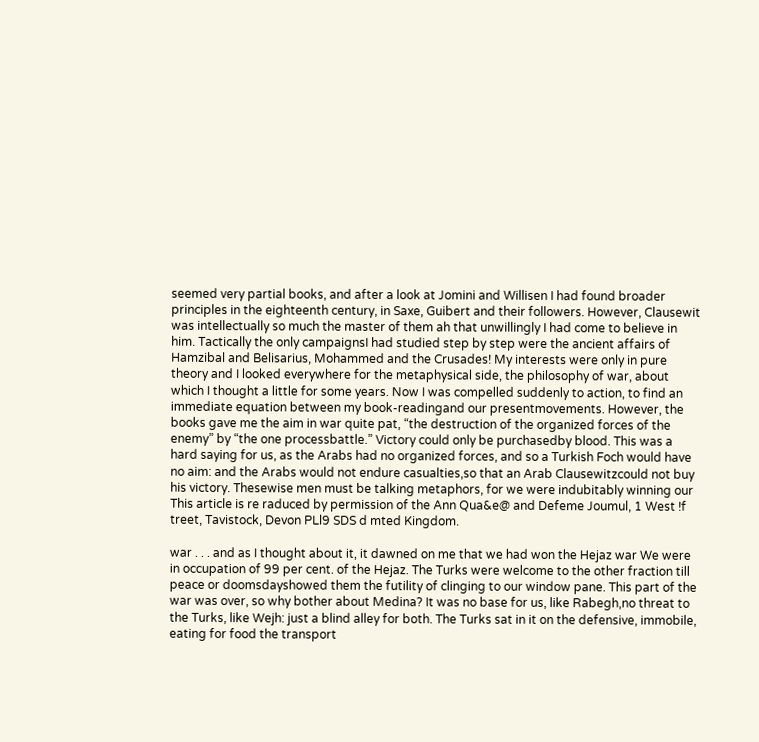seemed very partial books, and after a look at Jomini and Willisen I had found broader principles in the eighteenth century, in Saxe, Guibert and their followers. However, Clausewit was intellectually so much the master of them ah that unwillingly I had come to believe in him. Tactically the only campaignsI had studied step by step were the ancient affairs of Hamzibal and Belisarius, Mohammed and the Crusades! My interests were only in pure theory and I looked everywhere for the metaphysical side, the philosophy of war, about which I thought a little for some years. Now I was compelled suddenly to action, to find an immediate equation between my book-readingand our presentmovements. However, the books gave me the aim in war quite pat, “the destruction of the organized forces of the enemy” by “the one processbattle.” Victory could only be purchasedby blood. This was a hard saying for us, as the Arabs had no organized forces, and so a Turkish Foch would have no aim: and the Arabs would not endure casualties,so that an Arab Clausewitzcould not buy his victory. Thesewise men must be talking metaphors, for we were indubitably winning our
This article is re raduced by permission of the Ann Qua&e@ and Defeme Joumul, 1 West !f treet, Tavistock, Devon PLl9 SDS d mted Kingdom.

war . . . and as I thought about it, it dawned on me that we had won the Hejaz war We were in occupation of 99 per cent. of the Hejaz. The Turks were welcome to the other fraction till peace or doomsdayshowed them the futility of clinging to our window pane. This part of the war was over, so why bother about Medina? It was no base for us, like Rabegh,no threat to the Turks, like Wejh: just a blind alley for both. The Turks sat in it on the defensive, immobile, eating for food the transport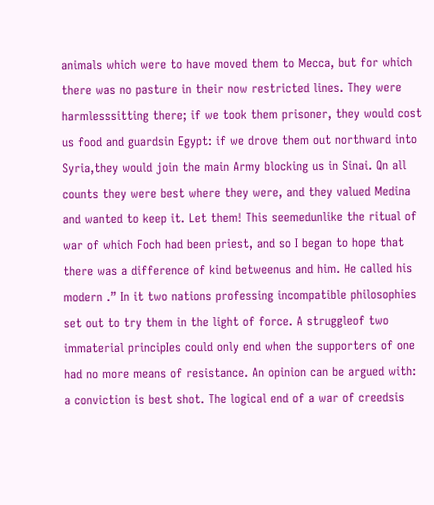animals which were to have moved them to Mecca, but for which there was no pasture in their now restricted lines. They were harmlesssitting there; if we took them prisoner, they would cost us food and guardsin Egypt: if we drove them out northward into Syria,they would join the main Army blocking us in Sinai. Qn all counts they were best where they were, and they valued Medina and wanted to keep it. Let them! This seemedunlike the ritual of war of which Foch had been priest, and so I began to hope that there was a difference of kind betweenus and him. He called his modern .” In it two nations professing incompatible philosophies set out to try them in the light of force. A struggleof two immaterial principIes could only end when the supporters of one had no more means of resistance. An opinion can be argued with: a conviction is best shot. The logical end of a war of creedsis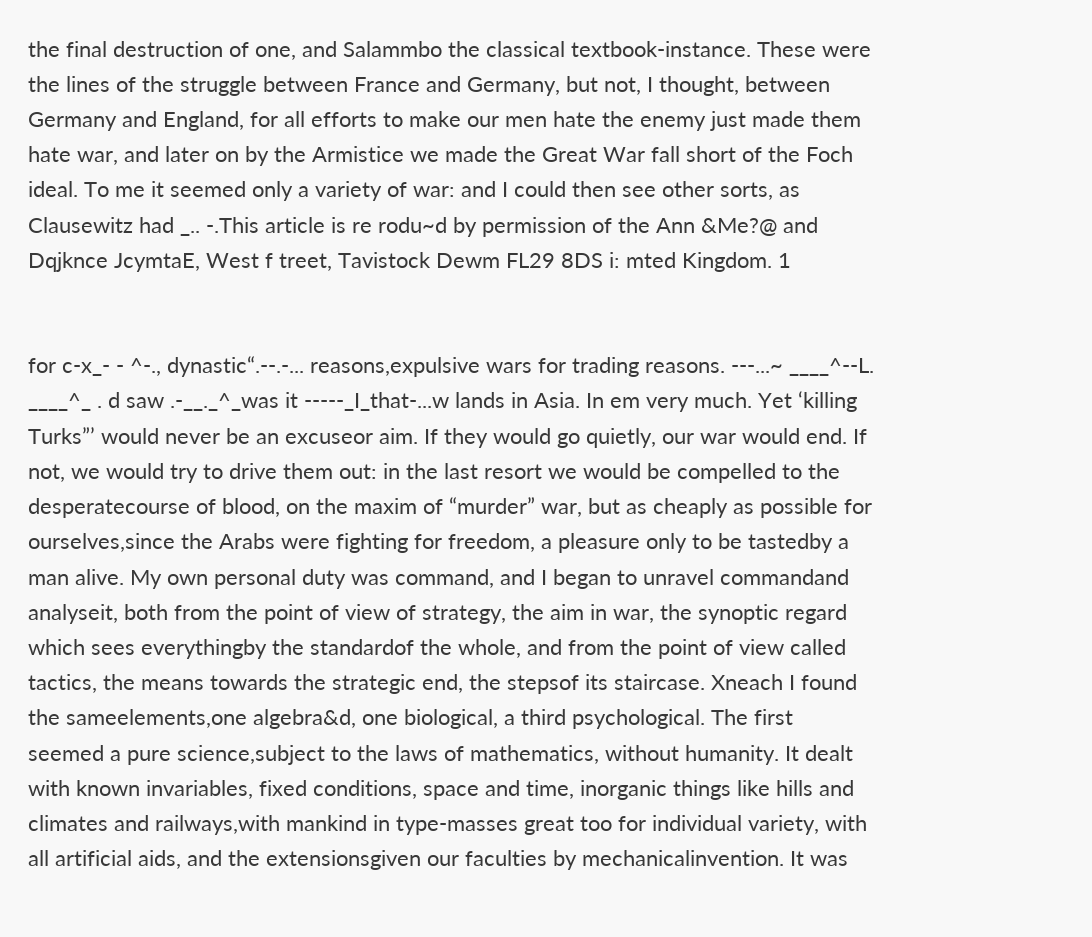the final destruction of one, and Salammbo the classical textbook-instance. These were the lines of the struggle between France and Germany, but not, I thought, between Germany and England, for all efforts to make our men hate the enemy just made them hate war, and later on by the Armistice we made the Great War fall short of the Foch ideal. To me it seemed only a variety of war: and I could then see other sorts, as Clausewitz had _.. -.This article is re rodu~d by permission of the Ann &Me?@ and Dqjknce JcymtaE, West f treet, Tavistock Dewm FL29 8DS i: mted Kingdom. 1


for c-x_- - ^-., dynastic“.--.-... reasons,expulsive wars for trading reasons. ---...~ ____^--L. ____^_ . d saw .-__._^_was it -----_I_that-...w lands in Asia. In em very much. Yet ‘killing Turks”’ would never be an excuseor aim. If they would go quietly, our war would end. If not, we would try to drive them out: in the last resort we would be compelled to the desperatecourse of blood, on the maxim of “murder” war, but as cheaply as possible for ourselves,since the Arabs were fighting for freedom, a pleasure only to be tastedby a man alive. My own personal duty was command, and I began to unravel commandand analyseit, both from the point of view of strategy, the aim in war, the synoptic regard which sees everythingby the standardof the whole, and from the point of view called tactics, the means towards the strategic end, the stepsof its staircase. Xneach I found the sameelements,one algebra&d, one biological, a third psychological. The first seemed a pure science,subject to the laws of mathematics, without humanity. It dealt with known invariables, fixed conditions, space and time, inorganic things like hills and climates and railways,with mankind in type-masses great too for individual variety, with all artificial aids, and the extensionsgiven our faculties by mechanicalinvention. It was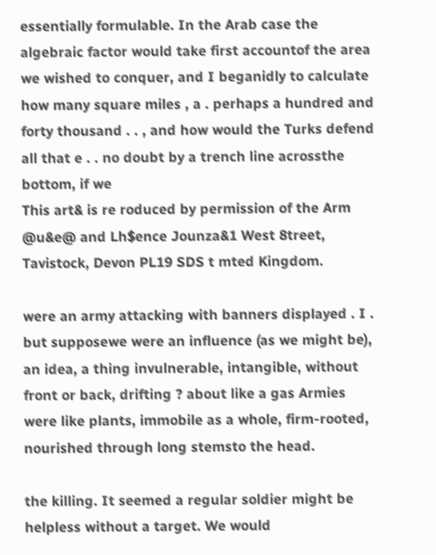essentially formulable. In the Arab case the algebraic factor would take first accountof the area we wished to conquer, and I beganidly to calculate how many square miles , a . perhaps a hundred and forty thousand . . , and how would the Turks defend all that e . . no doubt by a trench line acrossthe bottom, if we
This art& is re roduced by permission of the Arm @u&e@ and Lh$ence Jounza&1 West 8treet, Tavistock, Devon PL19 SDS t mted Kingdom.

were an army attacking with banners displayed . I . but supposewe were an influence (as we might be), an idea, a thing invulnerable, intangible, without front or back, drifting ? about like a gas Armies were like plants, immobile as a whole, firm-rooted, nourished through long stemsto the head.

the killing. It seemed a regular soldier might be helpless without a target. We would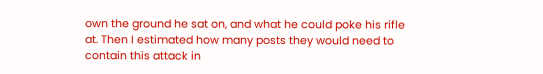own the ground he sat on, and what he could poke his rifle at. Then I estimated how many posts they would need to contain this attack in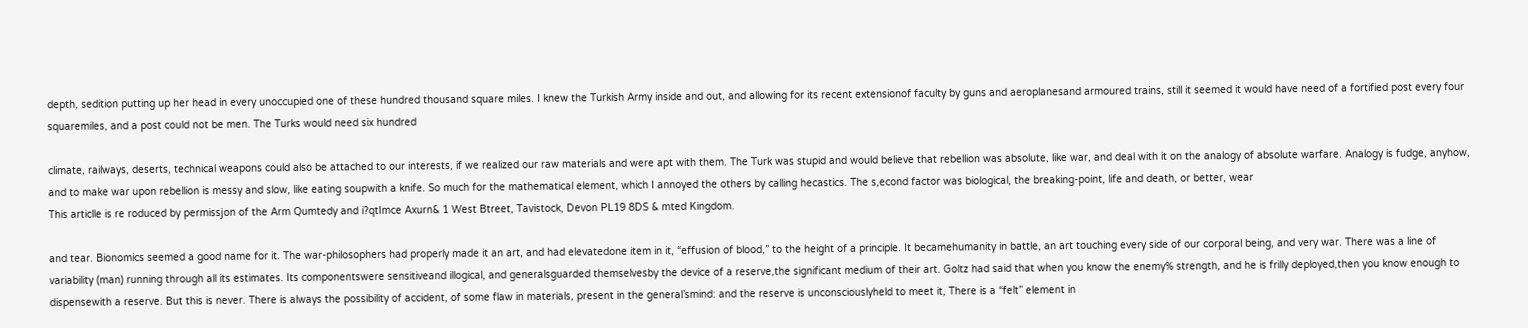depth, sedition putting up her head in every unoccupied one of these hundred thousand square miles. I knew the Turkish Army inside and out, and allowing for its recent extensionof faculty by guns and aeroplanesand armoured trains, still it seemed it would have need of a fortified post every four squaremiles, and a post could not be men. The Turks would need six hundred

climate, railways, deserts, technical weapons could also be attached to our interests, if we realized our raw materials and were apt with them. The Turk was stupid and would believe that rebellion was absolute, like war, and deal with it on the analogy of absolute warfare. Analogy is fudge, anyhow, and to make war upon rebellion is messy and slow, like eating soupwith a knife. So much for the mathematical element, which I annoyed the others by calling hecastics. The s,econd factor was biological, the breaking-point, life and death, or better, wear
This articlle is re roduced by permissjon of the Arm Qumtedy and i?qtImce Axurn& 1 West Btreet, Tavistock, Devon PL19 8DS & mted Kingdom.

and tear. Bionomics seemed a good name for it. The war-philosophers had properly made it an art, and had elevatedone item in it, “effusion of blood,” to the height of a principle. It becamehumanity in battle, an art touching every side of our corporal being, and very war. There was a line of variability (man) running through all its estimates. Its componentswere sensitiveand illogical, and generalsguarded themselvesby the device of a reserve,the significant medium of their art. Goltz had said that when you know the enemy% strength, and he is frilly deployed,then you know enough to dispensewith a reserve. But this is never. There is always the possibility of accident, of some flaw in materials, present in the general’smind: and the reserve is unconsciouslyheld to meet it, There is a “felt” element in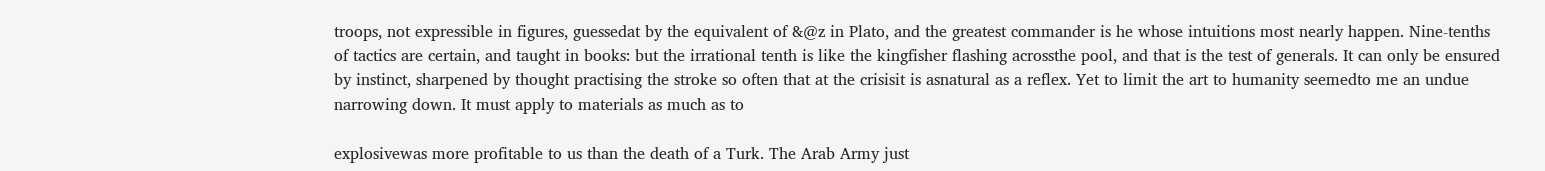troops, not expressible in figures, guessedat by the equivalent of &@z in Plato, and the greatest commander is he whose intuitions most nearly happen. Nine-tenths of tactics are certain, and taught in books: but the irrational tenth is like the kingfisher flashing acrossthe pool, and that is the test of generals. It can only be ensured by instinct, sharpened by thought practising the stroke so often that at the crisisit is asnatural as a reflex. Yet to limit the art to humanity seemedto me an undue narrowing down. It must apply to materials as much as to

explosivewas more profitable to us than the death of a Turk. The Arab Army just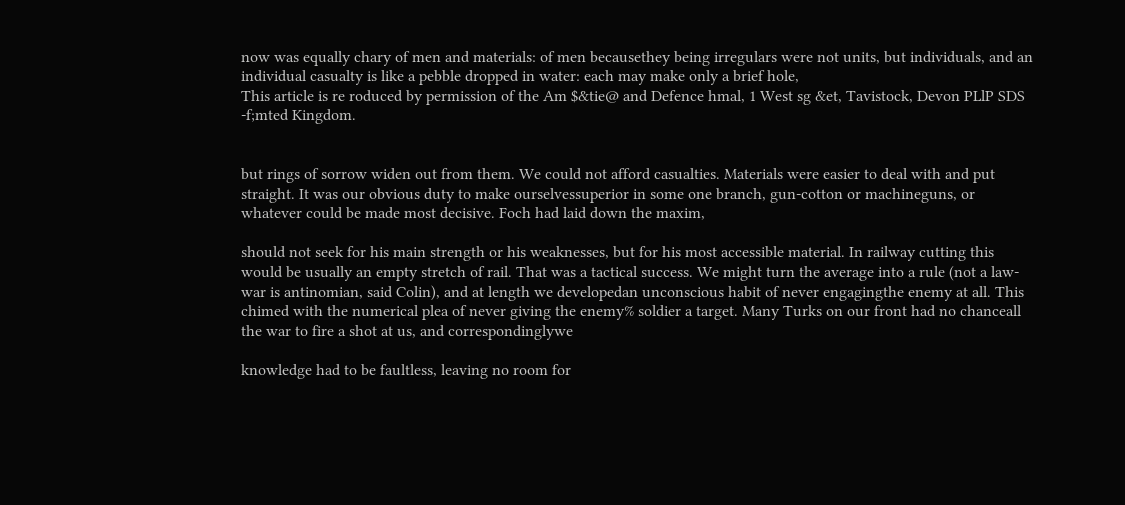now was equally chary of men and materials: of men becausethey being irregulars were not units, but individuals, and an individual casualty is like a pebble dropped in water: each may make only a brief hole,
This article is re roduced by permission of the Am $&tie@ and Defence hmal, 1 West sg &et, Tavistock, Devon PLlP SDS -f;mted Kingdom.


but rings of sorrow widen out from them. We could not afford casualties. Materials were easier to deal with and put straight. It was our obvious duty to make ourselvessuperior in some one branch, gun-cotton or machineguns, or whatever could be made most decisive. Foch had laid down the maxim,

should not seek for his main strength or his weaknesses, but for his most accessible material. In railway cutting this would be usually an empty stretch of rail. That was a tactical success. We might turn the average into a rule (not a law-war is antinomian, said Colin), and at length we developedan unconscious habit of never engagingthe enemy at all. This chimed with the numerical plea of never giving the enemy% soldier a target. Many Turks on our front had no chanceall the war to fire a shot at us, and correspondinglywe

knowledge had to be faultless, leaving no room for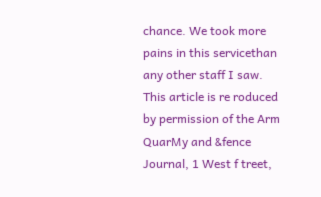chance. We took more pains in this servicethan any other staff I saw.
This article is re roduced by permission of the Arm QuarMy and &fence Journal, 1 West f treet,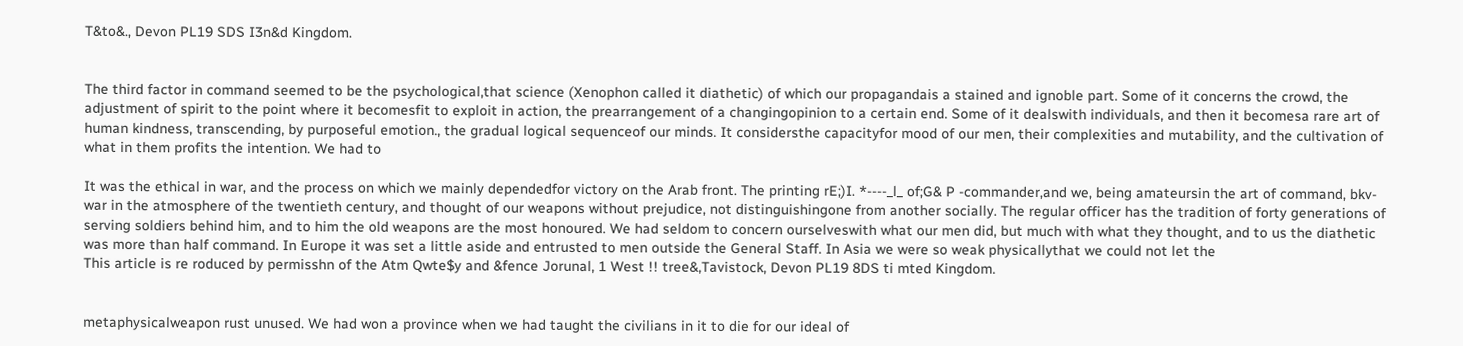T&to&., Devon PL19 SDS I3n&d Kingdom.


The third factor in command seemed to be the psychological,that science (Xenophon called it diathetic) of which our propagandais a stained and ignoble part. Some of it concerns the crowd, the adjustment of spirit to the point where it becomesfit to exploit in action, the prearrangement of a changingopinion to a certain end. Some of it dealswith individuals, and then it becomesa rare art of human kindness, transcending, by purposeful emotion., the gradual logical sequenceof our minds. It considersthe capacityfor mood of our men, their complexities and mutability, and the cultivation of what in them profits the intention. We had to

It was the ethical in war, and the process on which we mainly dependedfor victory on the Arab front. The printing rE;)I. *----_l_ of;G& P -commander,and we, being amateursin the art of command, bkv-war in the atmosphere of the twentieth century, and thought of our weapons without prejudice, not distinguishingone from another socially. The regular officer has the tradition of forty generations of serving soldiers behind him, and to him the old weapons are the most honoured. We had seldom to concern ourselveswith what our men did, but much with what they thought, and to us the diathetic was more than half command. In Europe it was set a little aside and entrusted to men outside the General Staff. In Asia we were so weak physicallythat we could not let the
This article is re roduced by permisshn of the Atm Qwte$y and &fence Jorunal, 1 West !! tree&,Tavistock, Devon PL19 8DS ti mted Kingdom.


metaphysicalweapon rust unused. We had won a province when we had taught the civilians in it to die for our ideal of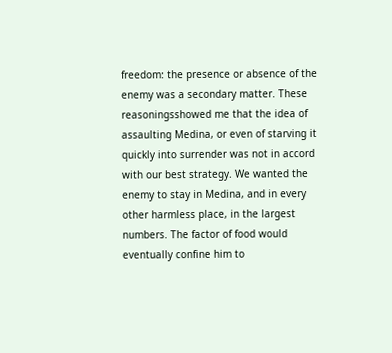freedom: the presence or absence of the enemy was a secondary matter. These reasoningsshowed me that the idea of assaulting Medina, or even of starving it quickly into surrender was not in accord with our best strategy. We wanted the enemy to stay in Medina, and in every other harmless place, in the largest numbers. The factor of food would eventually confine him to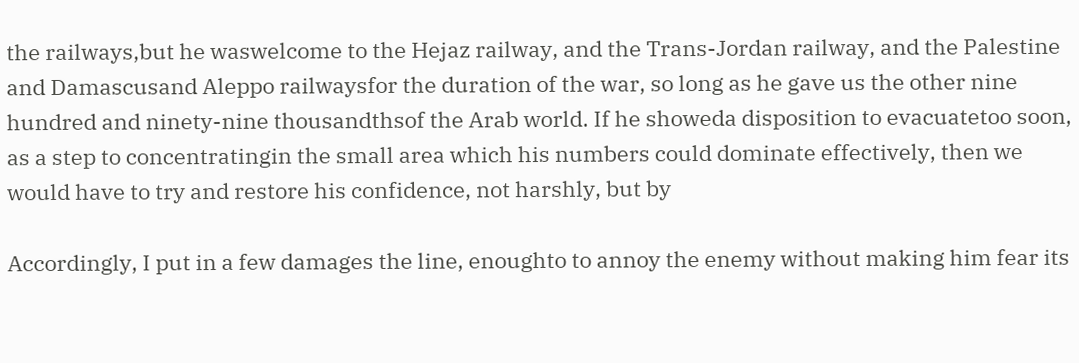the railways,but he waswelcome to the Hejaz railway, and the Trans-Jordan railway, and the Palestine and Damascusand Aleppo railwaysfor the duration of the war, so long as he gave us the other nine hundred and ninety-nine thousandthsof the Arab world. If he showeda disposition to evacuatetoo soon, as a step to concentratingin the small area which his numbers could dominate effectively, then we would have to try and restore his confidence, not harshly, but by

Accordingly, I put in a few damages the line, enoughto to annoy the enemy without making him fear its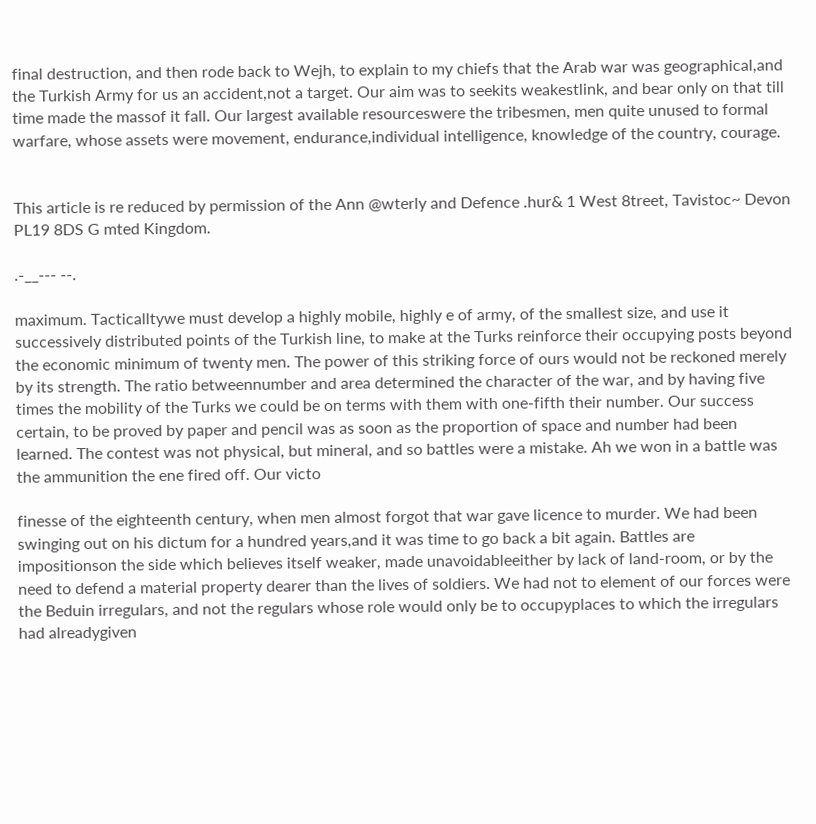final destruction, and then rode back to Wejh, to explain to my chiefs that the Arab war was geographical,and the Turkish Army for us an accident,not a target. Our aim was to seekits weakestlink, and bear only on that till time made the massof it fall. Our largest available resourceswere the tribesmen, men quite unused to formal warfare, whose assets were movement, endurance,individual intelligence, knowledge of the country, courage.


This article is re reduced by permission of the Ann @wterly and Defence .hur& 1 West 8treet, Tavistoc~ Devon PL19 8DS G mted Kingdom.

.-__--- --.

maximum. Tacticalltywe must develop a highly mobile, highly e of army, of the smallest size, and use it successively distributed points of the Turkish line, to make at the Turks reinforce their occupying posts beyond the economic minimum of twenty men. The power of this striking force of ours would not be reckoned merely by its strength. The ratio betweennumber and area determined the character of the war, and by having five times the mobility of the Turks we could be on terms with them with one-fifth their number. Our success certain, to be proved by paper and pencil was as soon as the proportion of space and number had been learned. The contest was not physical, but mineral, and so battles were a mistake. Ah we won in a battle was the ammunition the ene fired off. Our victo

finesse of the eighteenth century, when men almost forgot that war gave licence to murder. We had been swinging out on his dictum for a hundred years,and it was time to go back a bit again. Battles are impositionson the side which believes itself weaker, made unavoidableeither by lack of land-room, or by the need to defend a material property dearer than the lives of soldiers. We had not to element of our forces were the Beduin irregulars, and not the regulars whose role would only be to occupyplaces to which the irregulars had alreadygiven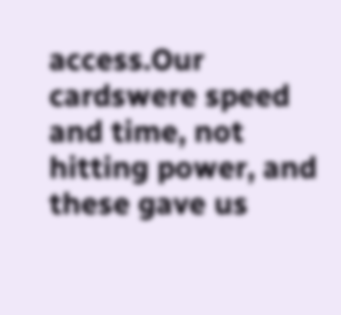access.Our cardswere speed and time, not hitting power, and these gave us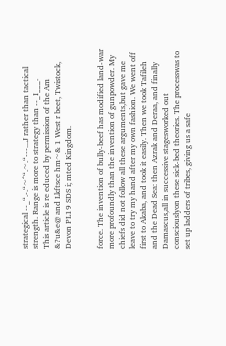strategical --_“.-.“~^“.~.“---...J rather than tactical strength. Range is more to strategy than --_I___.
This article is re educed by permission of the Am &?u&e@ and Lkftsce hm~& 1 West r beet, Twistock, Devon PL19 SDS i; mted Kingdom.


force. The invention of bully-beef has modified land-war more profoundly than the invention of gunpowder. My chiefs did not follow all these arguments,but gave me leave to try my hand after my own fashion. We went off first to Akaba, and took it easily. Then we took Tafileh and the Dead Sea: then Azrak and Deraa, and finally Damascus,all in successive stagesworked out consciouslyon these sick-bed theories. The processwas to set up ladders of tribes, giving us a safe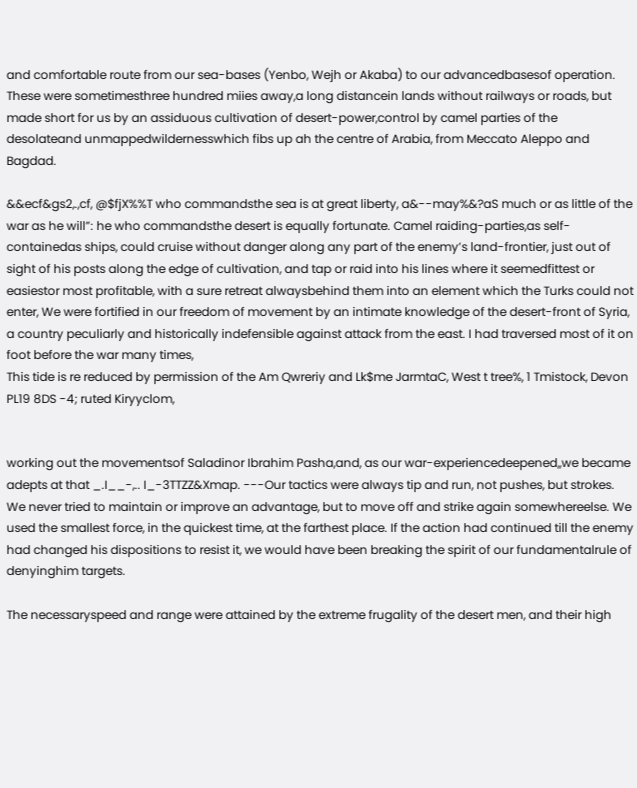and comfortable route from our sea-bases (Yenbo, Wejh or Akaba) to our advancedbasesof operation. These were sometimesthree hundred miies away,a long distancein lands without railways or roads, but made short for us by an assiduous cultivation of desert-power,control by camel parties of the desolateand unmappedwildernesswhich fibs up ah the centre of Arabia, from Meccato Aleppo and Bagdad.

&&ecf&gs2,.,cf, @$fjX%%T who commandsthe sea is at great liberty, a&--may%&?aS much or as little of the war as he will”: he who commandsthe desert is equally fortunate. Camel raiding-parties,as self-containedas ships, could cruise without danger along any part of the enemy’s land-frontier, just out of sight of his posts along the edge of cultivation, and tap or raid into his lines where it seemedfittest or easiestor most profitable, with a sure retreat alwaysbehind them into an element which the Turks could not enter, We were fortified in our freedom of movement by an intimate knowledge of the desert-front of Syria, a country peculiarly and historically indefensible against attack from the east. I had traversed most of it on foot before the war many times,
This tide is re reduced by permission of the Am Qwreriy and Lk$me JarmtaC, West t tree%, 1 Tmistock, Devon PL19 8DS -4; ruted Kiryyclom,


working out the movementsof Saladinor Ibrahim Pasha,and, as our war-experiencedeepened,,we became adepts at that _.I__-,.. I_-3TTZZ&Xmap. ---Our tactics were always tip and run, not pushes, but strokes. We never tried to maintain or improve an advantage, but to move off and strike again somewhereelse. We used the smallest force, in the quickest time, at the farthest place. If the action had continued till the enemy had changed his dispositions to resist it, we would have been breaking the spirit of our fundamentalrule of denyinghim targets.

The necessaryspeed and range were attained by the extreme frugality of the desert men, and their high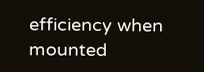efficiency when mounted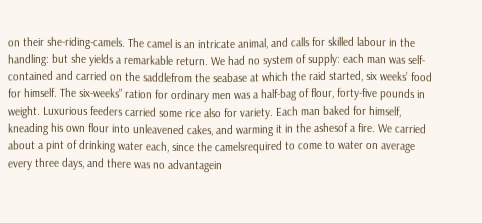on their she-riding-camels. The camel is an intricate animal, and calls for skilled labour in the handling: but she yields a remarkable return. We had no system of supply: each man was self-contained and carried on the saddlefrom the seabase at which the raid started, six weeks’ food for himself. The six-weeks” ration for ordinary men was a half-bag of flour, forty-five pounds in weight. Luxurious feeders carried some rice also for variety. Each man baked for himself, kneading his own flour into unleavened cakes, and warming it in the ashesof a fire. We carried about a pint of drinking water each, since the camelsrequired to come to water on average every three days, and there was no advantagein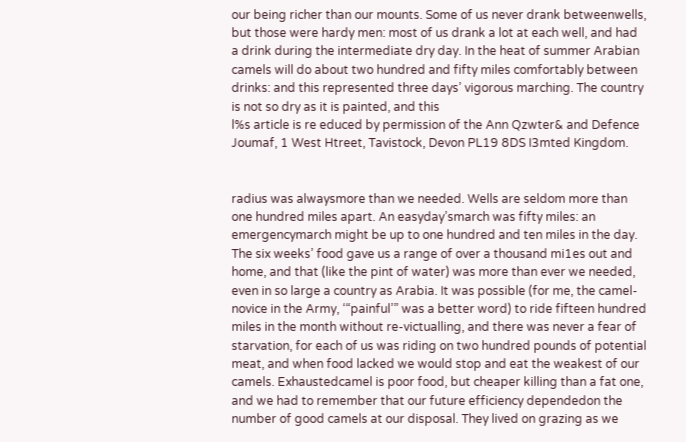our being richer than our mounts. Some of us never drank betweenwells, but those were hardy men: most of us drank a lot at each well, and had a drink during the intermediate dry day. In the heat of summer Arabian camels will do about two hundred and fifty miles comfortably between drinks: and this represented three days’ vigorous marching. The country is not so dry as it is painted, and this
l%s article is re educed by permission of the Ann Qzwter& and Defence Joumaf, 1 West Htreet, Tavistock, Devon PL19 8DS I3mted Kingdom.


radius was alwaysmore than we needed. Wells are seldom more than one hundred miles apart. An easyday’smarch was fifty miles: an emergencymarch might be up to one hundred and ten miles in the day. The six weeks’ food gave us a range of over a thousand mi1es out and home, and that (like the pint of water) was more than ever we needed, even in so large a country as Arabia. It was possible (for me, the camel-novice in the Army, ‘“painful’” was a better word) to ride fifteen hundred miles in the month without re-victualling, and there was never a fear of starvation, for each of us was riding on two hundred pounds of potential meat, and when food lacked we would stop and eat the weakest of our camels. Exhaustedcamel is poor food, but cheaper killing than a fat one, and we had to remember that our future efficiency dependedon the number of good camels at our disposal. They lived on grazing as we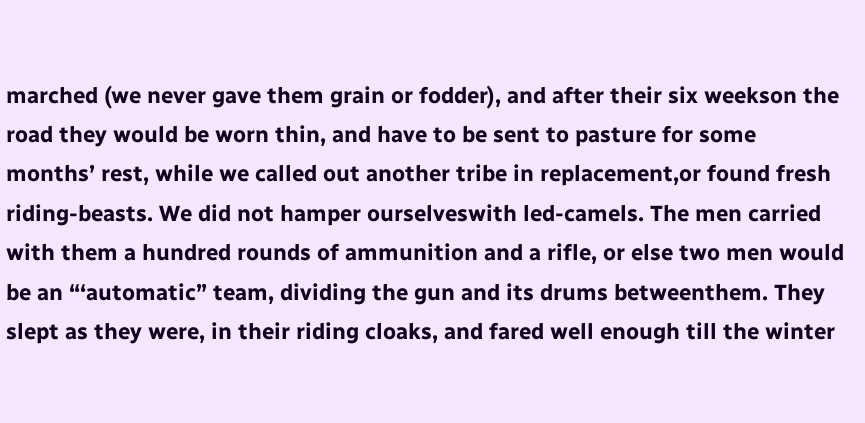marched (we never gave them grain or fodder), and after their six weekson the road they would be worn thin, and have to be sent to pasture for some months’ rest, while we called out another tribe in replacement,or found fresh riding-beasts. We did not hamper ourselveswith led-camels. The men carried with them a hundred rounds of ammunition and a rifle, or else two men would be an “‘automatic” team, dividing the gun and its drums betweenthem. They slept as they were, in their riding cloaks, and fared well enough till the winter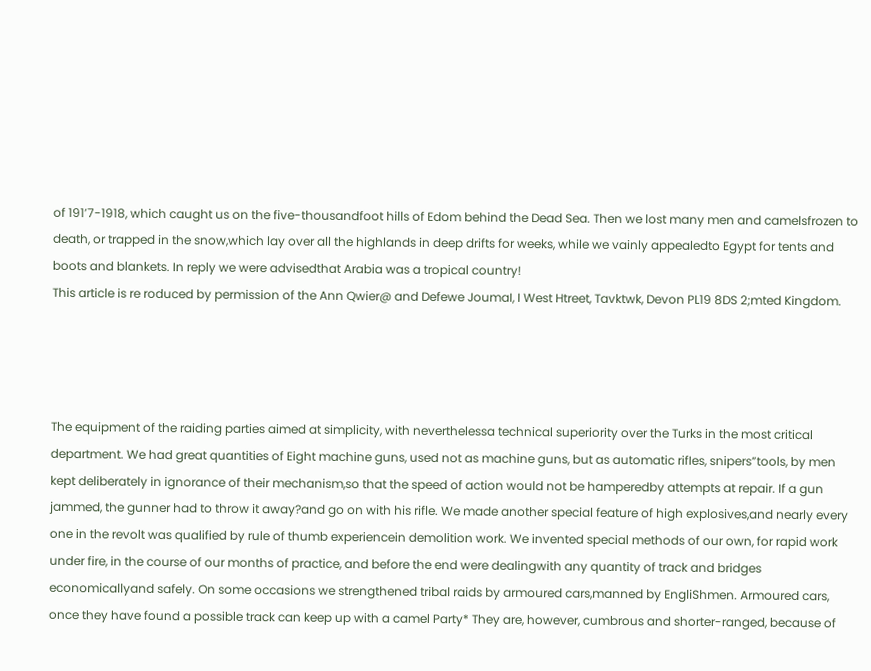of 191’7-1918, which caught us on the five-thousandfoot hills of Edom behind the Dead Sea. Then we lost many men and camelsfrozen to death, or trapped in the snow,which lay over all the highlands in deep drifts for weeks, while we vainly appealedto Egypt for tents and boots and blankets. In reply we were advisedthat Arabia was a tropical country!
This article is re roduced by permission of the Ann Qwier@ and Defewe JoumaI, I West Htreet, Tavktwk, Devon PL19 8DS 2;mted Kingdom.




The equipment of the raiding parties aimed at simplicity, with neverthelessa technical superiority over the Turks in the most critical department. We had great quantities of Eight machine guns, used not as machine guns, but as automatic rifIes, snipers”tools, by men kept deliberately in ignorance of their mechanism,so that the speed of action would not be hamperedby attempts at repair. If a gun jammed, the gunner had to throw it away?and go on with his rifle. We made another special feature of high explosives,and nearly every one in the revolt was qualified by rule of thumb experiencein demolition work. We invented special methods of our own, for rapid work under fire, in the course of our months of practice, and before the end were dealingwith any quantity of track and bridges economicallyand safely. On some occasions we strengthened tribal raids by armoured cars,manned by EngliShmen. Armoured cars, once they have found a possible track can keep up with a camel Party* They are, however, cumbrous and shorter-ranged, because of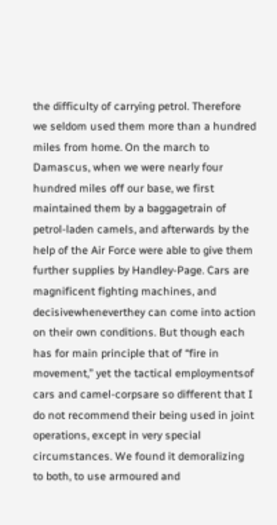the difficulty of carrying petrol. Therefore we seldom used them more than a hundred miles from home. On the march to Damascus, when we were nearly four hundred miles off our base, we first maintained them by a baggagetrain of petrol-laden camels, and afterwards by the help of the Air Force were able to give them further supplies by Handley-Page. Cars are magnificent fighting machines, and decisivewheneverthey can come into action on their own conditions. But though each has for main principle that of “fire in movement,” yet the tactical employmentsof cars and camel-corpsare so different that I do not recommend their being used in joint operations, except in very special circumstances. We found it demoralizing to both, to use armoured and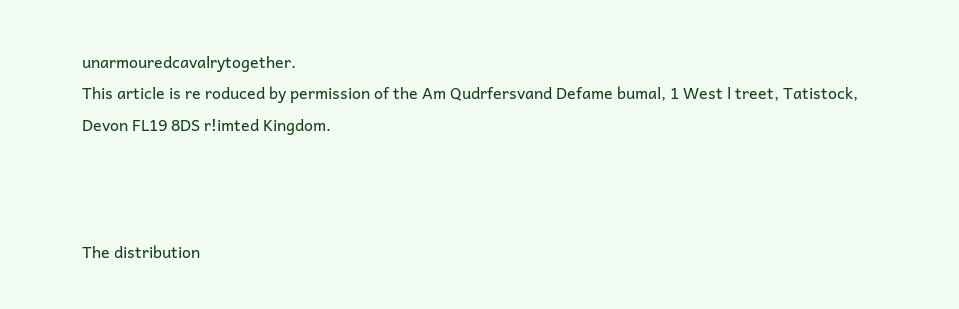unarmouredcavalrytogether.
This article is re roduced by permission of the Am Qudrfersvand Defame bumal, 1 West l treet, Tatistock, Devon FL19 8DS r!imted Kingdom.



The distribution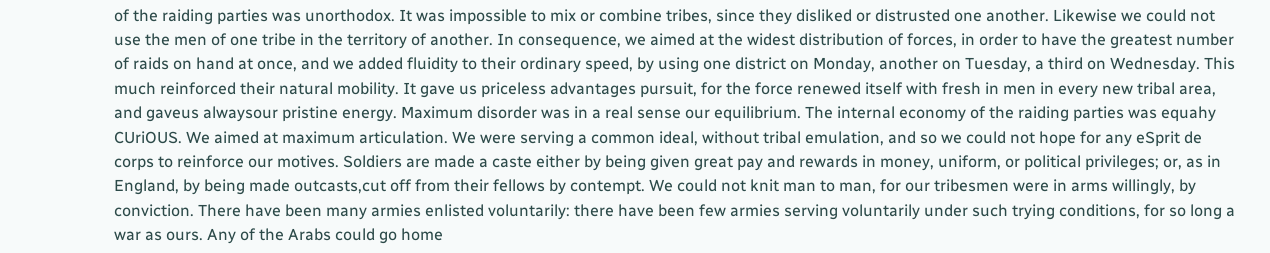of the raiding parties was unorthodox. It was impossible to mix or combine tribes, since they disliked or distrusted one another. Likewise we could not use the men of one tribe in the territory of another. In consequence, we aimed at the widest distribution of forces, in order to have the greatest number of raids on hand at once, and we added fluidity to their ordinary speed, by using one district on Monday, another on Tuesday, a third on Wednesday. This much reinforced their natural mobility. It gave us priceless advantages pursuit, for the force renewed itself with fresh in men in every new tribal area, and gaveus alwaysour pristine energy. Maximum disorder was in a real sense our equilibrium. The internal economy of the raiding parties was equahy CUriOUS. We aimed at maximum articulation. We were serving a common ideal, without tribal emulation, and so we could not hope for any eSprit de corps to reinforce our motives. Soldiers are made a caste either by being given great pay and rewards in money, uniform, or political privileges; or, as in England, by being made outcasts,cut off from their fellows by contempt. We could not knit man to man, for our tribesmen were in arms willingly, by conviction. There have been many armies enlisted voluntarily: there have been few armies serving voluntarily under such trying conditions, for so long a war as ours. Any of the Arabs could go home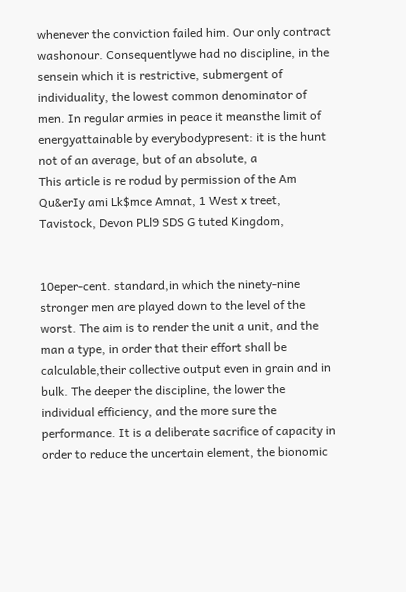whenever the conviction failed him. Our only contract washonour. Consequentlywe had no discipline, in the sensein which it is restrictive, submergent of individuality, the lowest common denominator of men. In regular armies in peace it meansthe limit of energyattainable by everybodypresent: it is the hunt not of an average, but of an absolute, a
This article is re rodud by permission of the Am Qu&erIy ami Lk$mce Amnat, 1 West x treet, Tavistock, Devon PLl9 SDS G tuted Kingdom,


10eper-cent. standard,in which the ninety-nine stronger men are played down to the level of the worst. The aim is to render the unit a unit, and the man a type, in order that their effort shall be calculable,their collective output even in grain and in bulk. The deeper the discipline, the lower the individual efficiency, and the more sure the performance. It is a deliberate sacrifice of capacity in order to reduce the uncertain element, the bionomic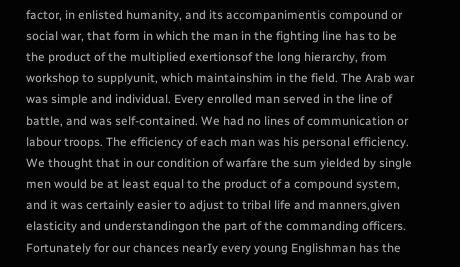factor, in enlisted humanity, and its accompanimentis compound or social war, that form in which the man in the fighting line has to be the product of the multiplied exertionsof the long hierarchy, from workshop to supplyunit, which maintainshim in the field. The Arab war was simple and individual. Every enrolled man served in the line of battle, and was self-contained. We had no lines of communication or labour troops. The efficiency of each man was his personal efficiency. We thought that in our condition of warfare the sum yielded by single men would be at least equal to the product of a compound system, and it was certainly easier to adjust to tribal life and manners,given elasticity and understandingon the part of the commanding officers. Fortunately for our chances nearIy every young Englishman has the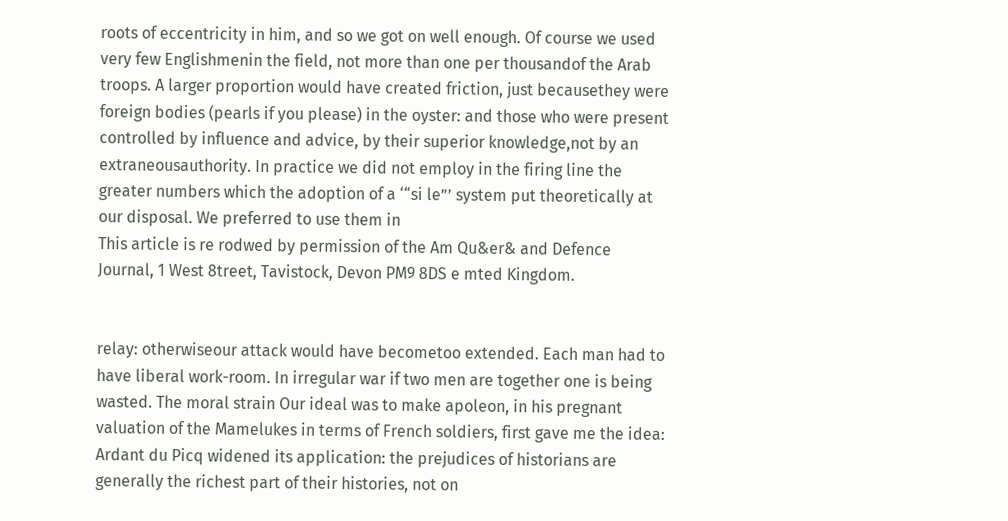roots of eccentricity in him, and so we got on well enough. Of course we used very few Englishmenin the field, not more than one per thousandof the Arab troops. A larger proportion would have created friction, just becausethey were foreign bodies (pearls if you please) in the oyster: and those who were present controlled by influence and advice, by their superior knowledge,not by an extraneousauthority. In practice we did not employ in the firing line the greater numbers which the adoption of a ‘“si le”’ system put theoretically at our disposal. We preferred to use them in
This article is re rodwed by permission of the Am Qu&er& and Defence Journal, 1 West 8treet, Tavistock, Devon PM9 8DS e mted Kingdom.


relay: otherwiseour attack would have becometoo extended. Each man had to have liberal work-room. In irregular war if two men are together one is being wasted. The moral strain Our ideal was to make apoleon, in his pregnant valuation of the Mamelukes in terms of French soldiers, first gave me the idea: Ardant du Picq widened its application: the prejudices of historians are generally the richest part of their histories, not on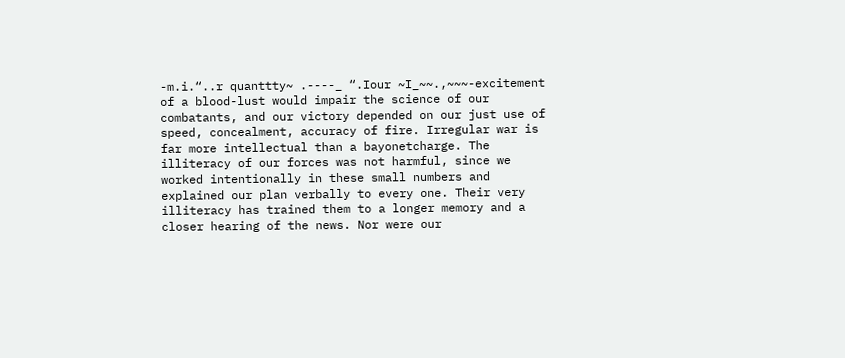-m.i.“..r quanttty~ .----_ “.Iour ~I_~~.,~~~-excitement of a blood-lust would impair the science of our combatants, and our victory depended on our just use of speed, concealment, accuracy of fire. Irregular war is far more intellectual than a bayonetcharge. The illiteracy of our forces was not harmful, since we worked intentionally in these small numbers and explained our plan verbally to every one. Their very illiteracy has trained them to a longer memory and a closer hearing of the news. Nor were our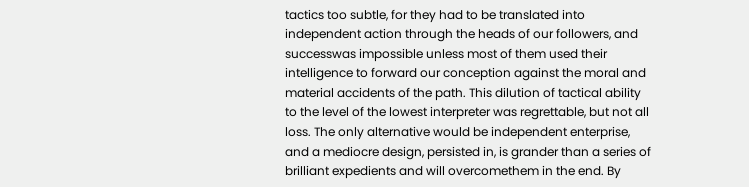tactics too subtle, for they had to be translated into independent action through the heads of our followers, and successwas impossible unless most of them used their intelligence to forward our conception against the moral and material accidents of the path. This dilution of tactical ability to the level of the lowest interpreter was regrettable, but not all loss. The only alternative would be independent enterprise, and a mediocre design, persisted in, is grander than a series of brilliant expedients and will overcomethem in the end. By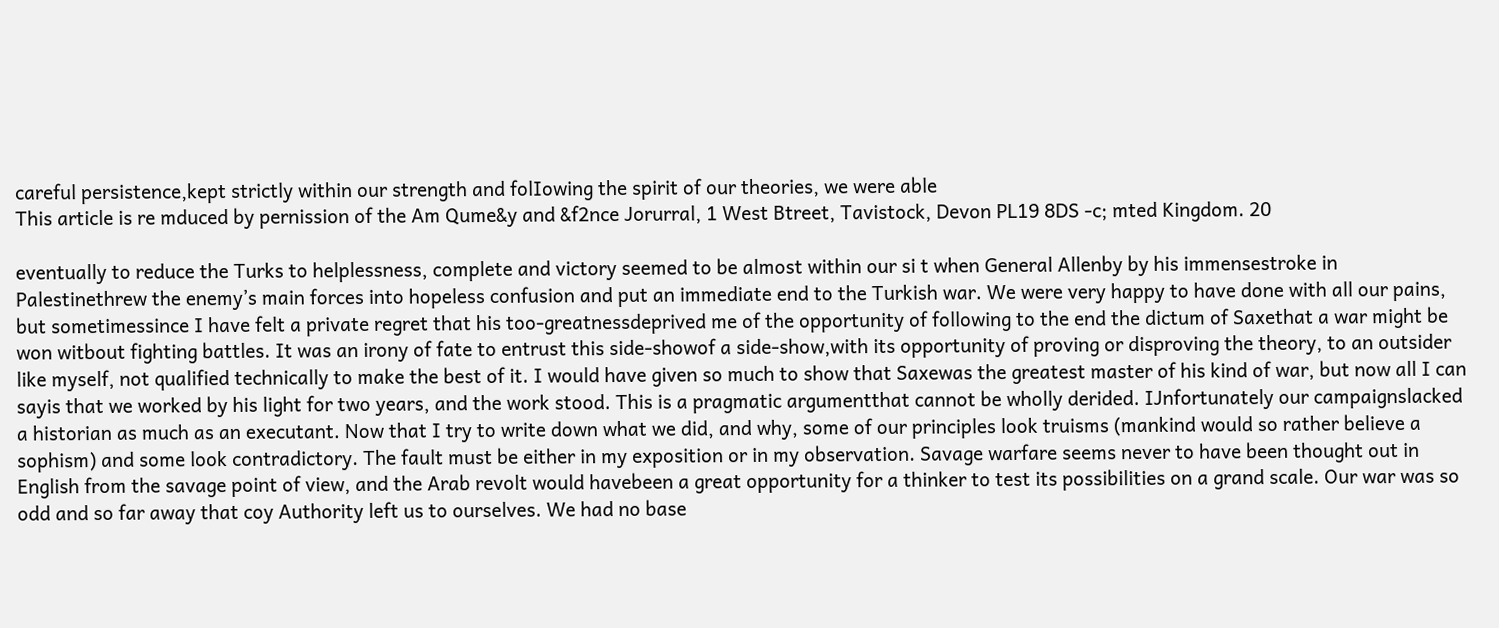careful persistence,kept strictly within our strength and folIowing the spirit of our theories, we were able
This article is re mduced by pernission of the Am Qume&y and &f2nce Jorurral, 1 West Btreet, Tavistock, Devon PL19 8DS -c; mted Kingdom. 20

eventually to reduce the Turks to helplessness, complete and victory seemed to be almost within our si t when General Allenby by his immensestroke in Palestinethrew the enemy’s main forces into hopeless confusion and put an immediate end to the Turkish war. We were very happy to have done with all our pains, but sometimessince I have felt a private regret that his too-greatnessdeprived me of the opportunity of following to the end the dictum of Saxethat a war might be won witbout fighting battles. It was an irony of fate to entrust this side-showof a side-show,with its opportunity of proving or disproving the theory, to an outsider like myself, not qualified technically to make the best of it. I would have given so much to show that Saxewas the greatest master of his kind of war, but now all I can sayis that we worked by his light for two years, and the work stood. This is a pragmatic argumentthat cannot be wholly derided. IJnfortunately our campaignslacked a historian as much as an executant. Now that I try to write down what we did, and why, some of our principles look truisms (mankind would so rather believe a sophism) and some look contradictory. The fault must be either in my exposition or in my observation. Savage warfare seems never to have been thought out in English from the savage point of view, and the Arab revolt would havebeen a great opportunity for a thinker to test its possibilities on a grand scale. Our war was so odd and so far away that coy Authority left us to ourselves. We had no base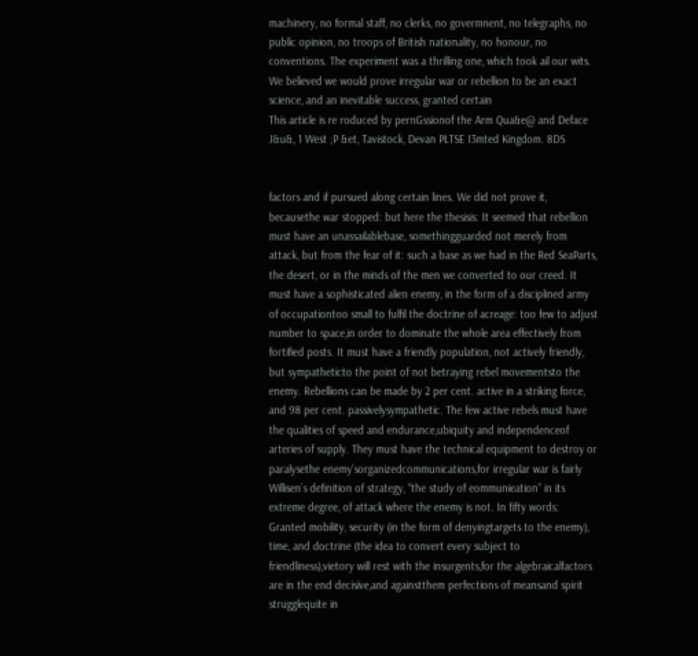machinery, no formal staff, no clerks, no govermnent, no telegraphs, no public opinion, no troops of British nationality, no honour, no conventions. The experiment was a thrilling one, which took ail our wits. We believed we would prove irregular war or rebellion to be an exact science, and an inevitable success, granted certain
This article is re roduced by pernGssionof the Arm Qua&e@ and Deface J&u&, 1 West ;P &et, Tavistock, Devan PLTSE I3mted Kingdom. 8DS


factors and if pursued along certain lines. We did not prove it, becausethe war stopped: but here the thesisis: It seemed that rebellion must have an unassailablebase, somethingguarded not merely from attack, but from the fear of it: such a base as we had in the Red SeaParts, the desert, or in the minds of the men we converted to our creed. It must have a sophisticated alien enemy, in the form of a disciplined army of occupationtoo small to fulfil the doctrine of acreage: too few to adjust number to space,in order to dominate the whole area effectively from fortified posts. It must have a friendly population, not actively friendly, but sympatheticto the point of not betraying rebel movementsto the enemy. Rebellions can be made by 2 per cent. active in a striking force, and 98 per cent. passivelysympathetic. The few active rebels must have the qualities of speed and endurance,ubiquity and independenceof arteries of supply. They must have the technical equipment to destroy or paralysethe enemy’sorganizedcommunications,for irregular war is fairly Willisen’s definition of strategy, “the study of eommunieation” in its extreme degree, of attack where the enemy is not. In fifty words: Granted mobility, security (in the form of denyingtargets to the enemy), time, and doctrine (the idea to convert every subject to friendliness),vietory will rest with the insurgents,for the algebraicalfactors are in the end decisive,and againstthem perfections of meansand spirit strugglequite in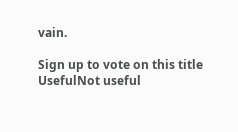vain.

Sign up to vote on this title
UsefulNot useful